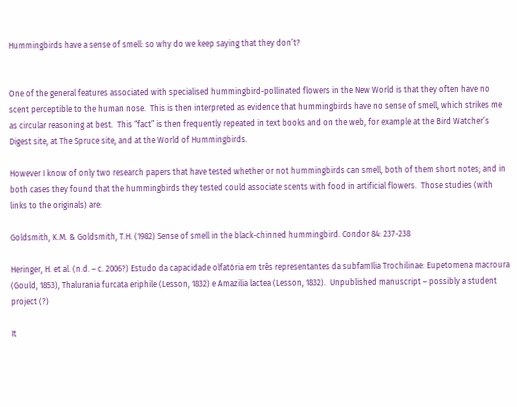Hummingbirds have a sense of smell: so why do we keep saying that they don’t?


One of the general features associated with specialised hummingbird-pollinated flowers in the New World is that they often have no scent perceptible to the human nose.  This is then interpreted as evidence that hummingbirds have no sense of smell, which strikes me as circular reasoning at best.  This “fact” is then frequently repeated in text books and on the web, for example at the Bird Watcher’s Digest site, at The Spruce site, and at the World of Hummingbirds.

However I know of only two research papers that have tested whether or not hummingbirds can smell, both of them short notes; and in both cases they found that the hummingbirds they tested could associate scents with food in artificial flowers.  Those studies (with links to the originals) are:

Goldsmith, K.M. & Goldsmith, T.H. (1982) Sense of smell in the black-chinned hummingbird. Condor 84: 237-238

Heringer, H. et al. (n.d. – c. 2006?) Estudo da capacidade olfatória em três representantes da subfamília Trochilinae: Eupetomena macroura (Gould, 1853), Thalurania furcata eriphile (Lesson, 1832) e Amazilia lactea (Lesson, 1832).  Unpublished manuscript – possibly a student project (?)

It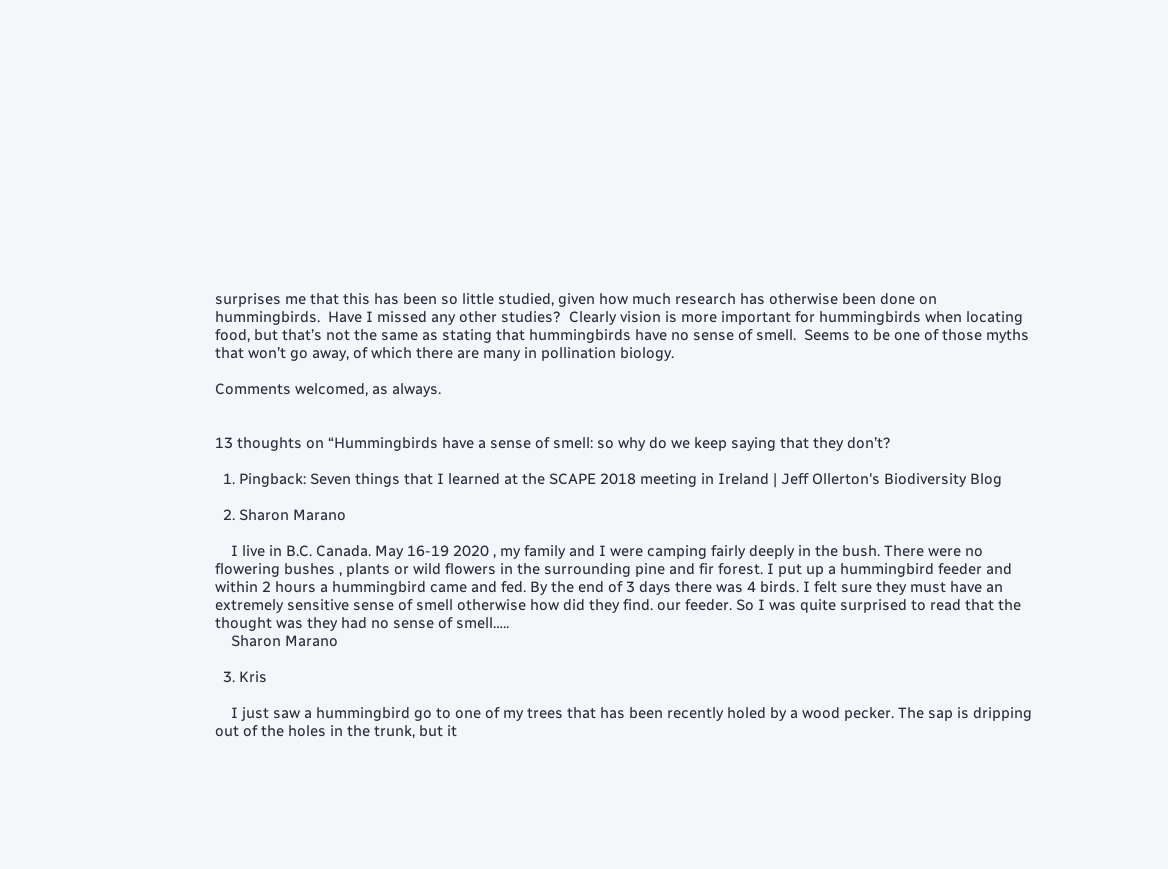surprises me that this has been so little studied, given how much research has otherwise been done on hummingbirds.  Have I missed any other studies?  Clearly vision is more important for hummingbirds when locating food, but that’s not the same as stating that hummingbirds have no sense of smell.  Seems to be one of those myths that won’t go away, of which there are many in pollination biology.

Comments welcomed, as always.


13 thoughts on “Hummingbirds have a sense of smell: so why do we keep saying that they don’t?

  1. Pingback: Seven things that I learned at the SCAPE 2018 meeting in Ireland | Jeff Ollerton's Biodiversity Blog

  2. Sharon Marano

    I live in B.C. Canada. May 16-19 2020 , my family and I were camping fairly deeply in the bush. There were no flowering bushes , plants or wild flowers in the surrounding pine and fir forest. I put up a hummingbird feeder and within 2 hours a hummingbird came and fed. By the end of 3 days there was 4 birds. I felt sure they must have an extremely sensitive sense of smell otherwise how did they find. our feeder. So I was quite surprised to read that the thought was they had no sense of smell…..
    Sharon Marano

  3. Kris

    I just saw a hummingbird go to one of my trees that has been recently holed by a wood pecker. The sap is dripping out of the holes in the trunk, but it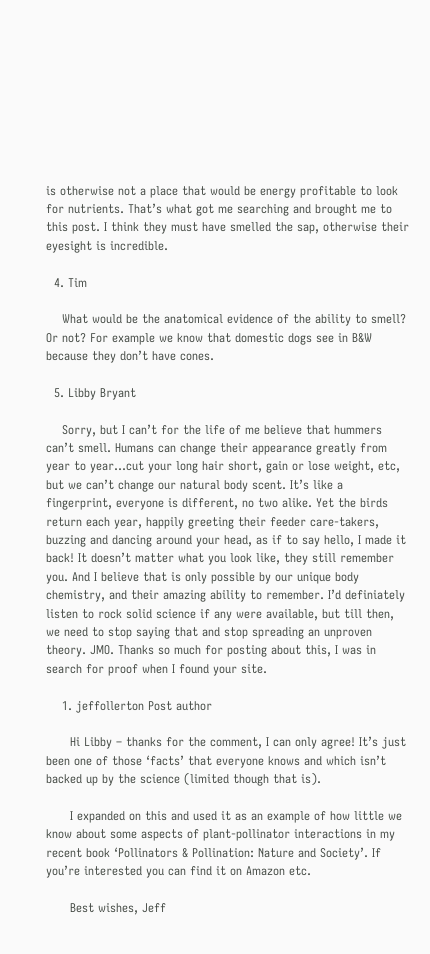is otherwise not a place that would be energy profitable to look for nutrients. That’s what got me searching and brought me to this post. I think they must have smelled the sap, otherwise their eyesight is incredible.

  4. Tim

    What would be the anatomical evidence of the ability to smell? Or not? For example we know that domestic dogs see in B&W because they don’t have cones.

  5. Libby Bryant

    Sorry, but I can’t for the life of me believe that hummers can’t smell. Humans can change their appearance greatly from year to year…cut your long hair short, gain or lose weight, etc, but we can’t change our natural body scent. It’s like a fingerprint, everyone is different, no two alike. Yet the birds return each year, happily greeting their feeder care-takers, buzzing and dancing around your head, as if to say hello, I made it back! It doesn’t matter what you look like, they still remember you. And I believe that is only possible by our unique body chemistry, and their amazing ability to remember. I’d definiately listen to rock solid science if any were available, but till then, we need to stop saying that and stop spreading an unproven theory. JMO. Thanks so much for posting about this, I was in search for proof when I found your site.

    1. jeffollerton Post author

      Hi Libby – thanks for the comment, I can only agree! It’s just been one of those ‘facts’ that everyone knows and which isn’t backed up by the science (limited though that is).

      I expanded on this and used it as an example of how little we know about some aspects of plant-pollinator interactions in my recent book ‘Pollinators & Pollination: Nature and Society’. If you’re interested you can find it on Amazon etc.

      Best wishes, Jeff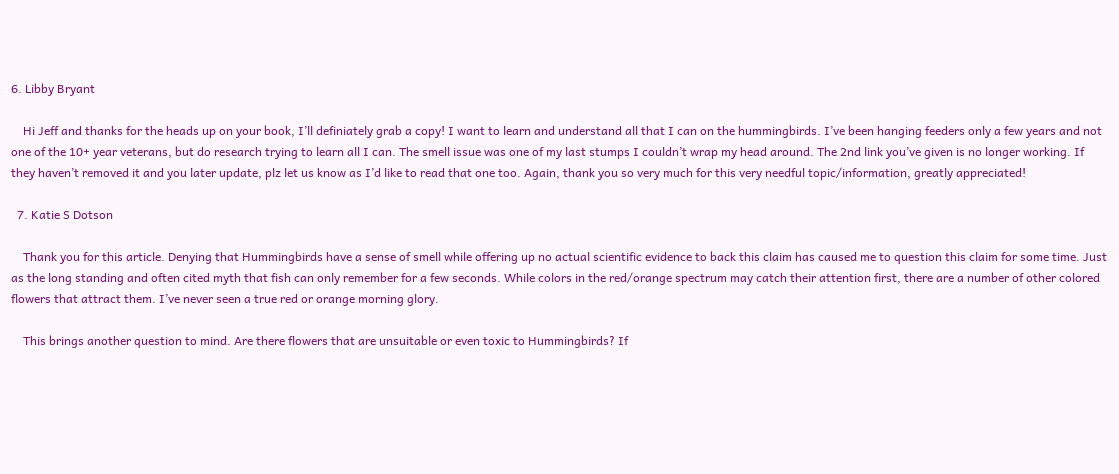6. Libby Bryant

    Hi Jeff and thanks for the heads up on your book, I’ll definiately grab a copy! I want to learn and understand all that I can on the hummingbirds. I’ve been hanging feeders only a few years and not one of the 10+ year veterans, but do research trying to learn all I can. The smell issue was one of my last stumps I couldn’t wrap my head around. The 2nd link you’ve given is no longer working. If they haven’t removed it and you later update, plz let us know as I’d like to read that one too. Again, thank you so very much for this very needful topic/information, greatly appreciated!

  7. Katie S Dotson

    Thank you for this article. Denying that Hummingbirds have a sense of smell while offering up no actual scientific evidence to back this claim has caused me to question this claim for some time. Just as the long standing and often cited myth that fish can only remember for a few seconds. While colors in the red/orange spectrum may catch their attention first, there are a number of other colored flowers that attract them. I’ve never seen a true red or orange morning glory.

    This brings another question to mind. Are there flowers that are unsuitable or even toxic to Hummingbirds? If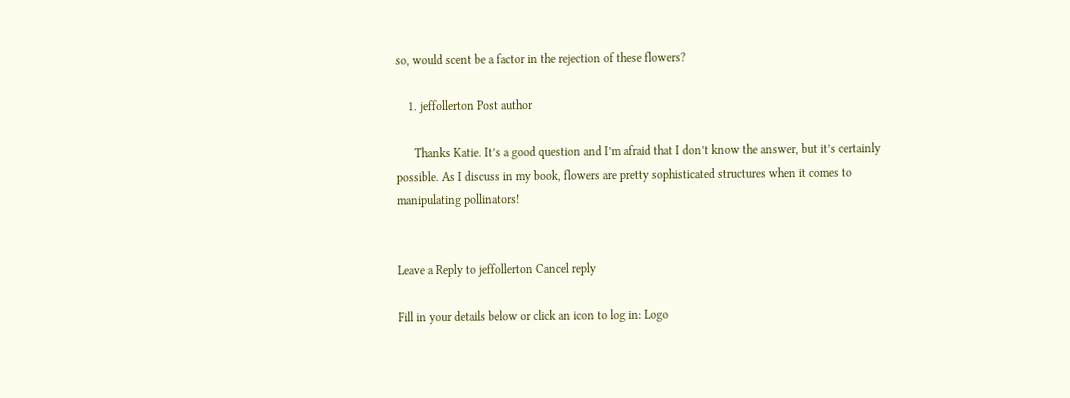so, would scent be a factor in the rejection of these flowers?

    1. jeffollerton Post author

      Thanks Katie. It’s a good question and I’m afraid that I don’t know the answer, but it’s certainly possible. As I discuss in my book, flowers are pretty sophisticated structures when it comes to manipulating pollinators!


Leave a Reply to jeffollerton Cancel reply

Fill in your details below or click an icon to log in: Logo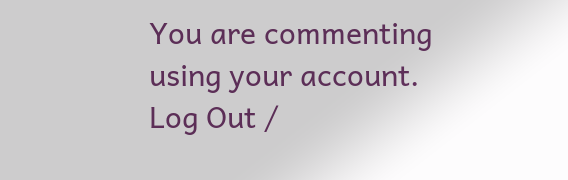You are commenting using your account. Log Out /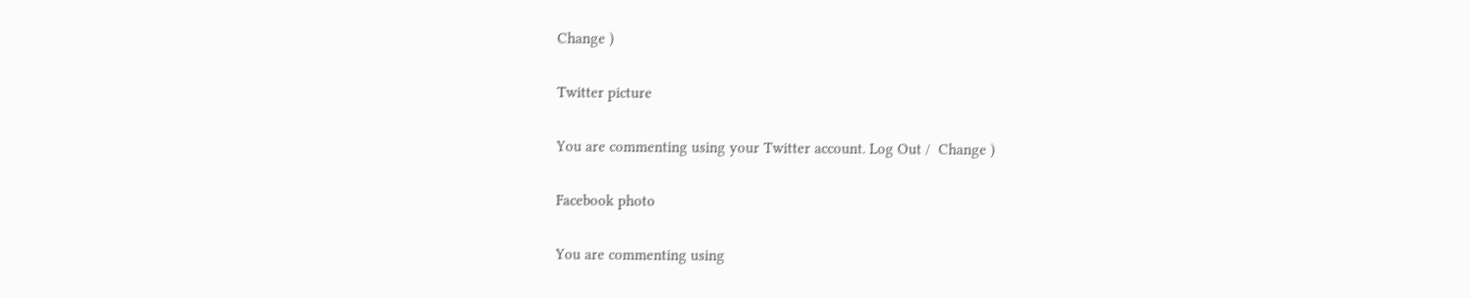Change )

Twitter picture

You are commenting using your Twitter account. Log Out /  Change )

Facebook photo

You are commenting using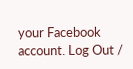your Facebook account. Log Out /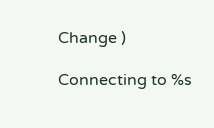Change )

Connecting to %s